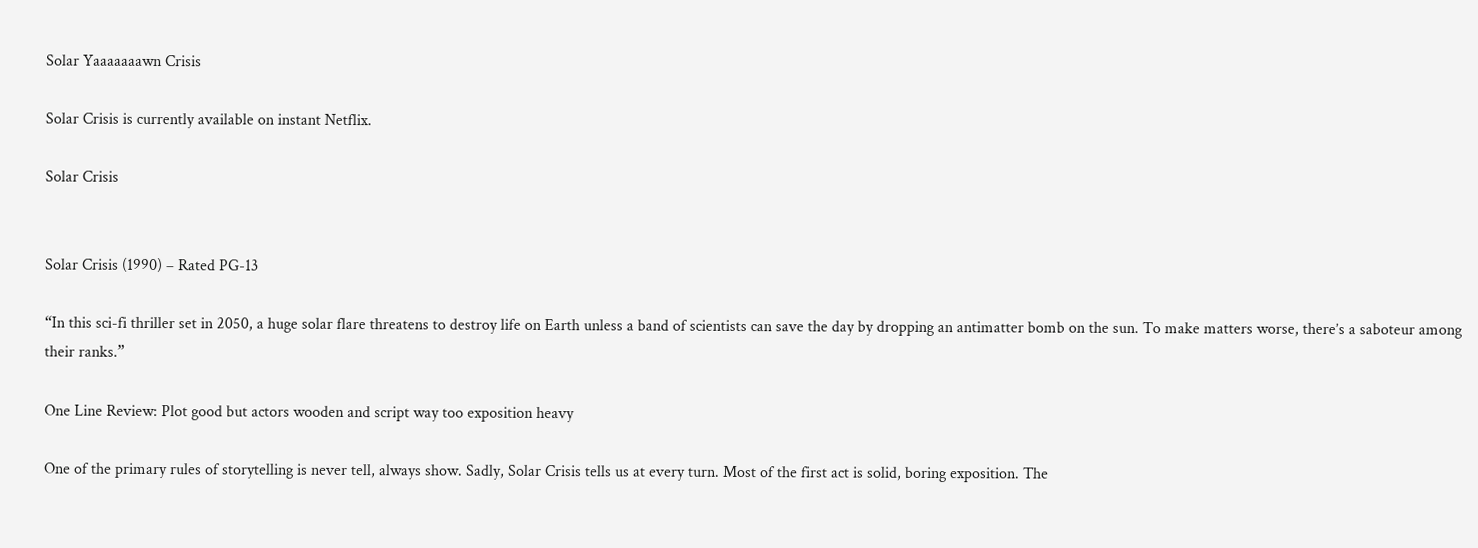Solar Yaaaaaaawn Crisis

Solar Crisis is currently available on instant Netflix.

Solar Crisis


Solar Crisis (1990) – Rated PG-13

“In this sci-fi thriller set in 2050, a huge solar flare threatens to destroy life on Earth unless a band of scientists can save the day by dropping an antimatter bomb on the sun. To make matters worse, there’s a saboteur among their ranks.”

One Line Review: Plot good but actors wooden and script way too exposition heavy

One of the primary rules of storytelling is never tell, always show. Sadly, Solar Crisis tells us at every turn. Most of the first act is solid, boring exposition. The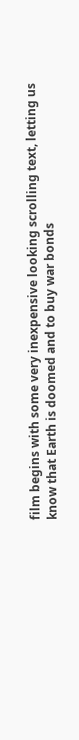film begins with some very inexpensive looking scrolling text, letting us know that Earth is doomed and to buy war bonds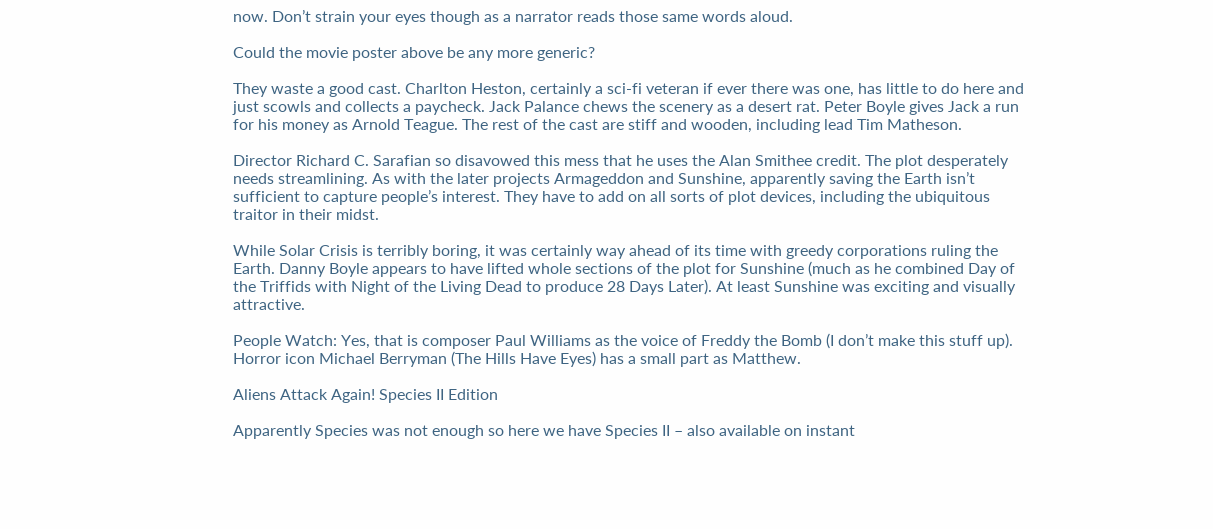now. Don’t strain your eyes though as a narrator reads those same words aloud.

Could the movie poster above be any more generic?

They waste a good cast. Charlton Heston, certainly a sci-fi veteran if ever there was one, has little to do here and just scowls and collects a paycheck. Jack Palance chews the scenery as a desert rat. Peter Boyle gives Jack a run for his money as Arnold Teague. The rest of the cast are stiff and wooden, including lead Tim Matheson.

Director Richard C. Sarafian so disavowed this mess that he uses the Alan Smithee credit. The plot desperately needs streamlining. As with the later projects Armageddon and Sunshine, apparently saving the Earth isn’t sufficient to capture people’s interest. They have to add on all sorts of plot devices, including the ubiquitous traitor in their midst.

While Solar Crisis is terribly boring, it was certainly way ahead of its time with greedy corporations ruling the Earth. Danny Boyle appears to have lifted whole sections of the plot for Sunshine (much as he combined Day of the Triffids with Night of the Living Dead to produce 28 Days Later). At least Sunshine was exciting and visually attractive.

People Watch: Yes, that is composer Paul Williams as the voice of Freddy the Bomb (I don’t make this stuff up). Horror icon Michael Berryman (The Hills Have Eyes) has a small part as Matthew.

Aliens Attack Again! Species II Edition

Apparently Species was not enough so here we have Species II – also available on instant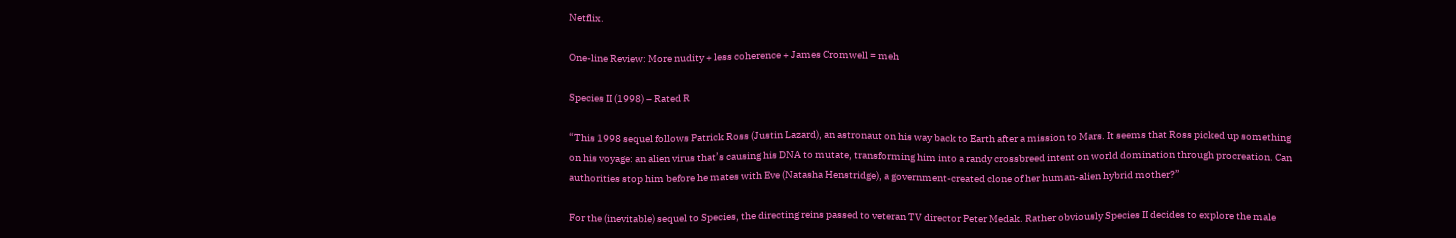Netflix.

One-line Review: More nudity + less coherence + James Cromwell = meh

Species II (1998) – Rated R

“This 1998 sequel follows Patrick Ross (Justin Lazard), an astronaut on his way back to Earth after a mission to Mars. It seems that Ross picked up something on his voyage: an alien virus that’s causing his DNA to mutate, transforming him into a randy crossbreed intent on world domination through procreation. Can authorities stop him before he mates with Eve (Natasha Henstridge), a government-created clone of her human-alien hybrid mother?”

For the (inevitable) sequel to Species, the directing reins passed to veteran TV director Peter Medak. Rather obviously Species II decides to explore the male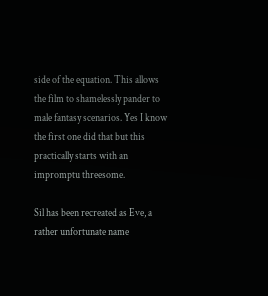side of the equation. This allows the film to shamelessly pander to male fantasy scenarios. Yes I know the first one did that but this practically starts with an impromptu threesome.

Sil has been recreated as Eve, a rather unfortunate name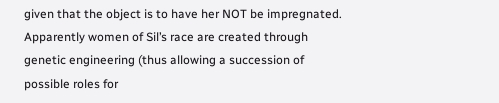given that the object is to have her NOT be impregnated. Apparently women of Sil’s race are created through genetic engineering (thus allowing a succession of possible roles for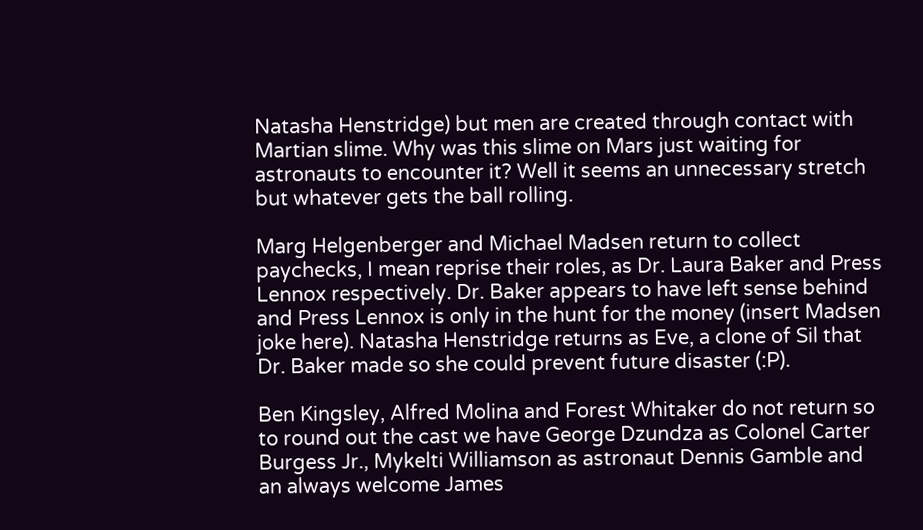Natasha Henstridge) but men are created through contact with Martian slime. Why was this slime on Mars just waiting for astronauts to encounter it? Well it seems an unnecessary stretch but whatever gets the ball rolling.

Marg Helgenberger and Michael Madsen return to collect paychecks, I mean reprise their roles, as Dr. Laura Baker and Press Lennox respectively. Dr. Baker appears to have left sense behind and Press Lennox is only in the hunt for the money (insert Madsen joke here). Natasha Henstridge returns as Eve, a clone of Sil that Dr. Baker made so she could prevent future disaster (:P).

Ben Kingsley, Alfred Molina and Forest Whitaker do not return so to round out the cast we have George Dzundza as Colonel Carter Burgess Jr., Mykelti Williamson as astronaut Dennis Gamble and an always welcome James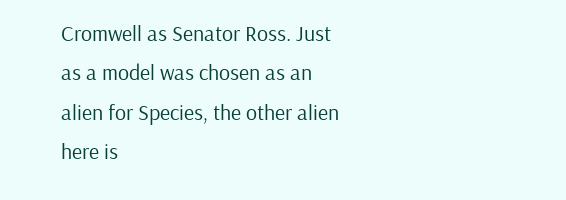Cromwell as Senator Ross. Just as a model was chosen as an alien for Species, the other alien here is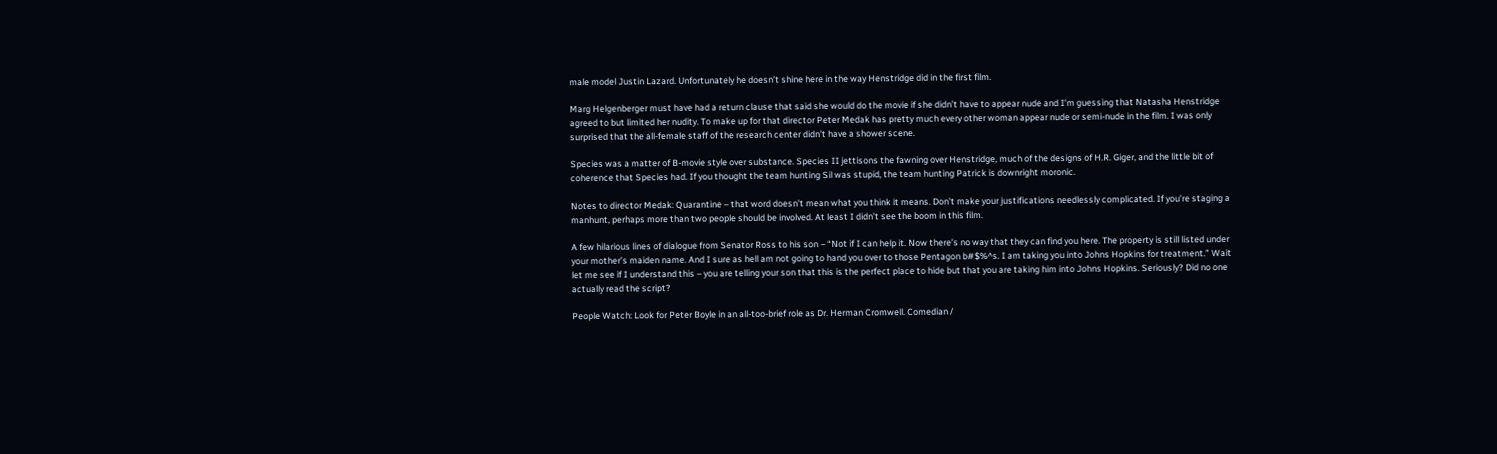male model Justin Lazard. Unfortunately he doesn’t shine here in the way Henstridge did in the first film.

Marg Helgenberger must have had a return clause that said she would do the movie if she didn’t have to appear nude and I’m guessing that Natasha Henstridge agreed to but limited her nudity. To make up for that director Peter Medak has pretty much every other woman appear nude or semi-nude in the film. I was only surprised that the all-female staff of the research center didn’t have a shower scene.

Species was a matter of B-movie style over substance. Species II jettisons the fawning over Henstridge, much of the designs of H.R. Giger, and the little bit of coherence that Species had. If you thought the team hunting Sil was stupid, the team hunting Patrick is downright moronic.

Notes to director Medak: Quarantine – that word doesn’t mean what you think it means. Don’t make your justifications needlessly complicated. If you’re staging a manhunt, perhaps more than two people should be involved. At least I didn’t see the boom in this film.

A few hilarious lines of dialogue from Senator Ross to his son – “Not if I can help it. Now there’s no way that they can find you here. The property is still listed under your mother’s maiden name. And I sure as hell am not going to hand you over to those Pentagon b#$%^s. I am taking you into Johns Hopkins for treatment.” Wait let me see if I understand this – you are telling your son that this is the perfect place to hide but that you are taking him into Johns Hopkins. Seriously? Did no one actually read the script?

People Watch: Look for Peter Boyle in an all-too-brief role as Dr. Herman Cromwell. Comedian /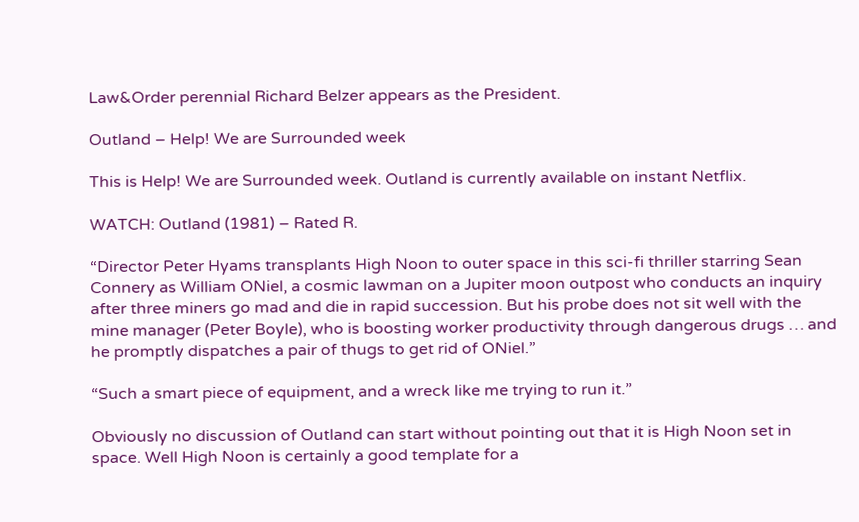Law&Order perennial Richard Belzer appears as the President.

Outland – Help! We are Surrounded week

This is Help! We are Surrounded week. Outland is currently available on instant Netflix.

WATCH: Outland (1981) – Rated R.

“Director Peter Hyams transplants High Noon to outer space in this sci-fi thriller starring Sean Connery as William ONiel, a cosmic lawman on a Jupiter moon outpost who conducts an inquiry after three miners go mad and die in rapid succession. But his probe does not sit well with the mine manager (Peter Boyle), who is boosting worker productivity through dangerous drugs … and he promptly dispatches a pair of thugs to get rid of ONiel.”

“Such a smart piece of equipment, and a wreck like me trying to run it.”

Obviously no discussion of Outland can start without pointing out that it is High Noon set in space. Well High Noon is certainly a good template for a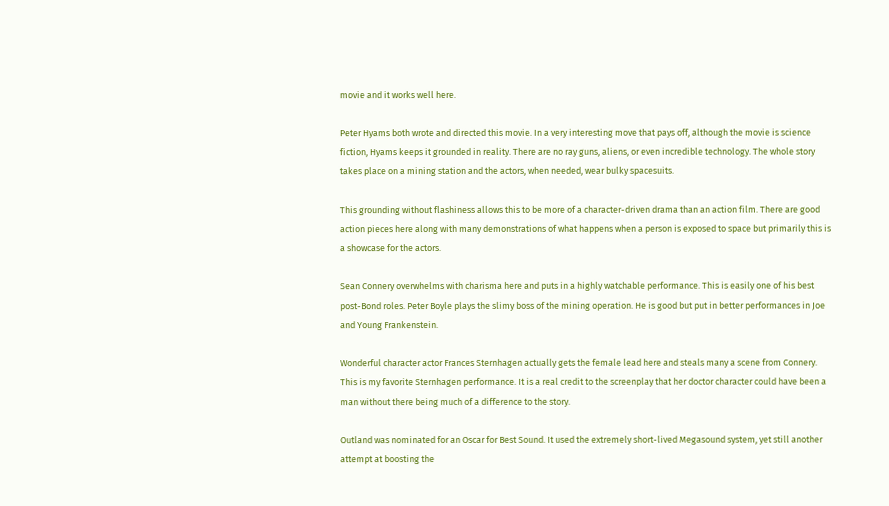movie and it works well here.

Peter Hyams both wrote and directed this movie. In a very interesting move that pays off, although the movie is science fiction, Hyams keeps it grounded in reality. There are no ray guns, aliens, or even incredible technology. The whole story takes place on a mining station and the actors, when needed, wear bulky spacesuits.

This grounding without flashiness allows this to be more of a character-driven drama than an action film. There are good action pieces here along with many demonstrations of what happens when a person is exposed to space but primarily this is a showcase for the actors.

Sean Connery overwhelms with charisma here and puts in a highly watchable performance. This is easily one of his best post-Bond roles. Peter Boyle plays the slimy boss of the mining operation. He is good but put in better performances in Joe and Young Frankenstein.

Wonderful character actor Frances Sternhagen actually gets the female lead here and steals many a scene from Connery. This is my favorite Sternhagen performance. It is a real credit to the screenplay that her doctor character could have been a man without there being much of a difference to the story.

Outland was nominated for an Oscar for Best Sound. It used the extremely short-lived Megasound system, yet still another attempt at boosting the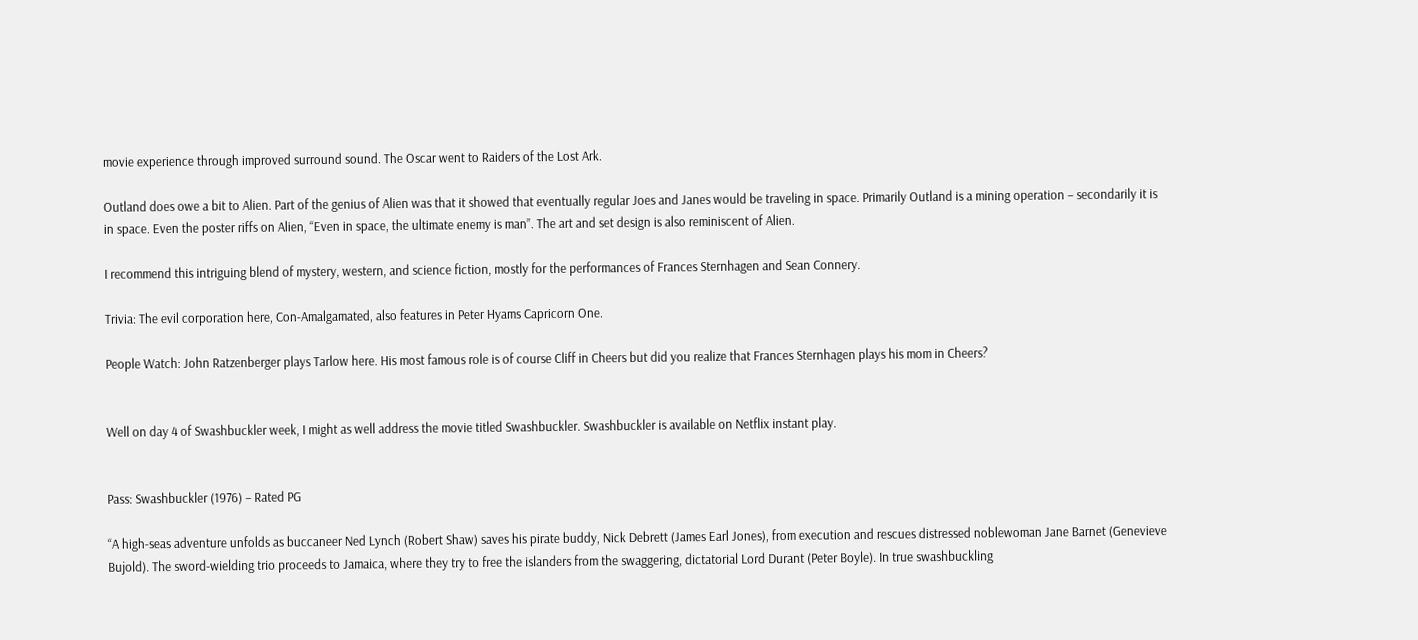movie experience through improved surround sound. The Oscar went to Raiders of the Lost Ark.

Outland does owe a bit to Alien. Part of the genius of Alien was that it showed that eventually regular Joes and Janes would be traveling in space. Primarily Outland is a mining operation – secondarily it is in space. Even the poster riffs on Alien, “Even in space, the ultimate enemy is man”. The art and set design is also reminiscent of Alien.

I recommend this intriguing blend of mystery, western, and science fiction, mostly for the performances of Frances Sternhagen and Sean Connery.

Trivia: The evil corporation here, Con-Amalgamated, also features in Peter Hyams Capricorn One.

People Watch: John Ratzenberger plays Tarlow here. His most famous role is of course Cliff in Cheers but did you realize that Frances Sternhagen plays his mom in Cheers?


Well on day 4 of Swashbuckler week, I might as well address the movie titled Swashbuckler. Swashbuckler is available on Netflix instant play.


Pass: Swashbuckler (1976) – Rated PG

“A high-seas adventure unfolds as buccaneer Ned Lynch (Robert Shaw) saves his pirate buddy, Nick Debrett (James Earl Jones), from execution and rescues distressed noblewoman Jane Barnet (Genevieve Bujold). The sword-wielding trio proceeds to Jamaica, where they try to free the islanders from the swaggering, dictatorial Lord Durant (Peter Boyle). In true swashbuckling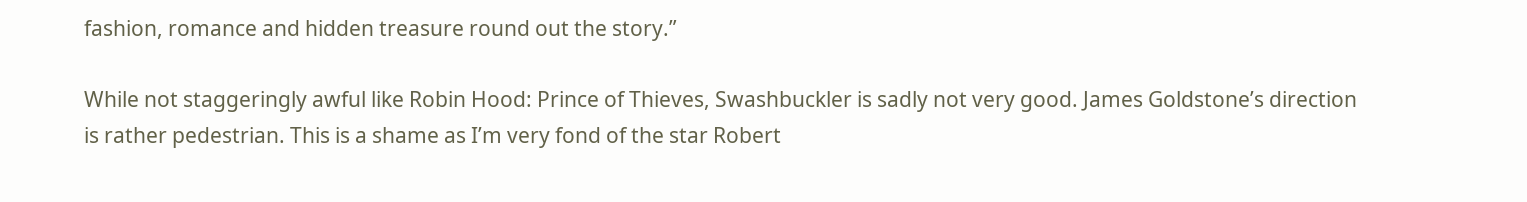fashion, romance and hidden treasure round out the story.”

While not staggeringly awful like Robin Hood: Prince of Thieves, Swashbuckler is sadly not very good. James Goldstone’s direction is rather pedestrian. This is a shame as I’m very fond of the star Robert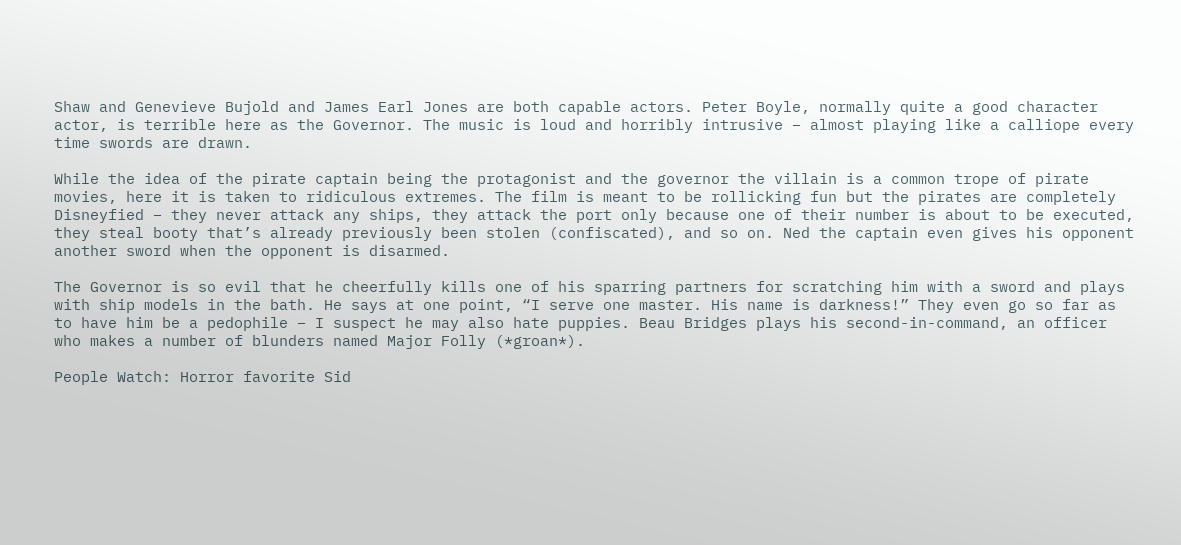Shaw and Genevieve Bujold and James Earl Jones are both capable actors. Peter Boyle, normally quite a good character actor, is terrible here as the Governor. The music is loud and horribly intrusive – almost playing like a calliope every time swords are drawn.

While the idea of the pirate captain being the protagonist and the governor the villain is a common trope of pirate movies, here it is taken to ridiculous extremes. The film is meant to be rollicking fun but the pirates are completely Disneyfied – they never attack any ships, they attack the port only because one of their number is about to be executed, they steal booty that’s already previously been stolen (confiscated), and so on. Ned the captain even gives his opponent another sword when the opponent is disarmed.

The Governor is so evil that he cheerfully kills one of his sparring partners for scratching him with a sword and plays with ship models in the bath. He says at one point, “I serve one master. His name is darkness!” They even go so far as to have him be a pedophile – I suspect he may also hate puppies. Beau Bridges plays his second-in-command, an officer who makes a number of blunders named Major Folly (*groan*).

People Watch: Horror favorite Sid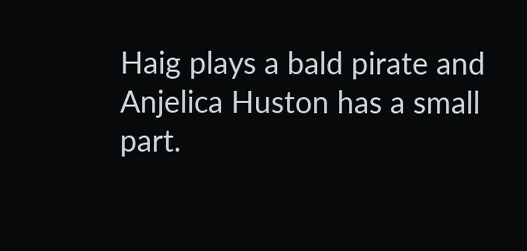Haig plays a bald pirate and Anjelica Huston has a small part.